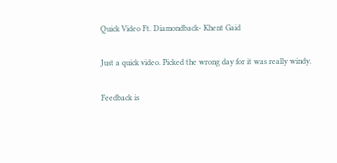Quick Video Ft. Diamondback- Khent Gaid

Just a quick video. Picked the wrong day for it was really windy.

Feedback is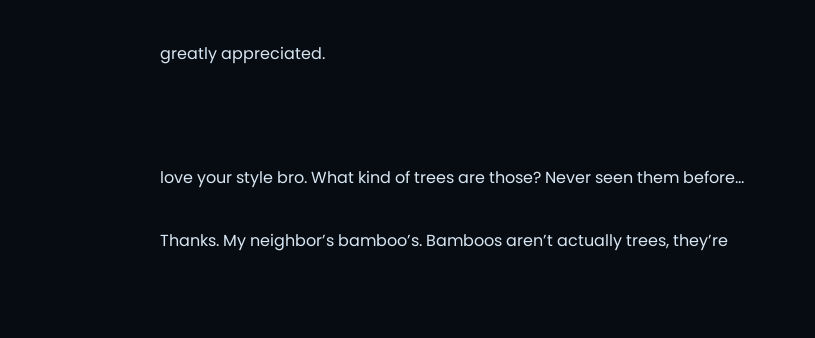greatly appreciated.



love your style bro. What kind of trees are those? Never seen them before…

Thanks. My neighbor’s bamboo’s. Bamboos aren’t actually trees, they’re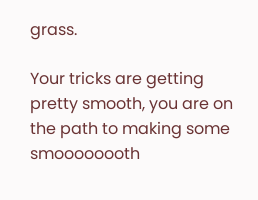grass.

Your tricks are getting pretty smooth, you are on the path to making some smoooooooth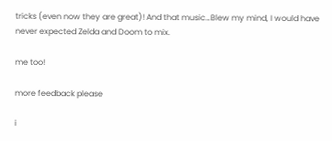tricks (even now they are great)! And that music…Blew my mind, I would have never expected Zelda and Doom to mix.

me too!

more feedback please

i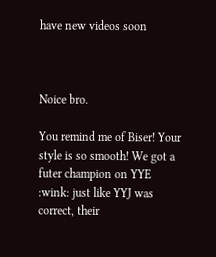have new videos soon



Noice bro.

You remind me of Biser! Your style is so smooth! We got a futer champion on YYE :wink: just like YYJ was correct, their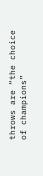throws are “the choice of champions”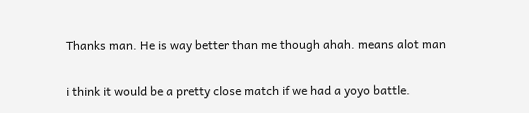Thanks man. He is way better than me though ahah. means alot man

i think it would be a pretty close match if we had a yoyo battle.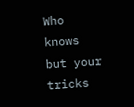Who knows but your tricks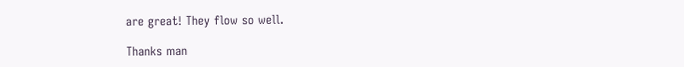are great! They flow so well.

Thanks man